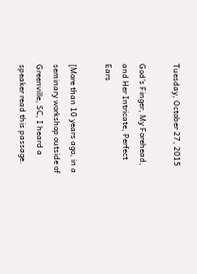Tuesday, October 27, 2015

God's Finger, My Forehead, and Her Intricate, Perfect Ears

[More than 10 years ago, in a seminary workshop outside of Greenville, SC, I heard a speaker read this passage.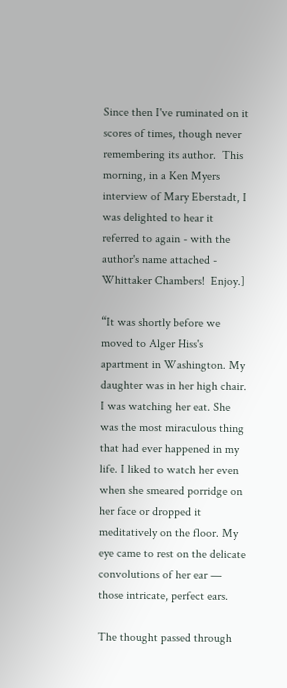Since then I've ruminated on it scores of times, though never remembering its author.  This morning, in a Ken Myers interview of Mary Eberstadt, I was delighted to hear it referred to again - with the author's name attached - Whittaker Chambers!  Enjoy.]

“It was shortly before we moved to Alger Hiss's apartment in Washington. My daughter was in her high chair. I was watching her eat. She was the most miraculous thing that had ever happened in my life. I liked to watch her even when she smeared porridge on her face or dropped it meditatively on the floor. My eye came to rest on the delicate convolutions of her ear — those intricate, perfect ears.

The thought passed through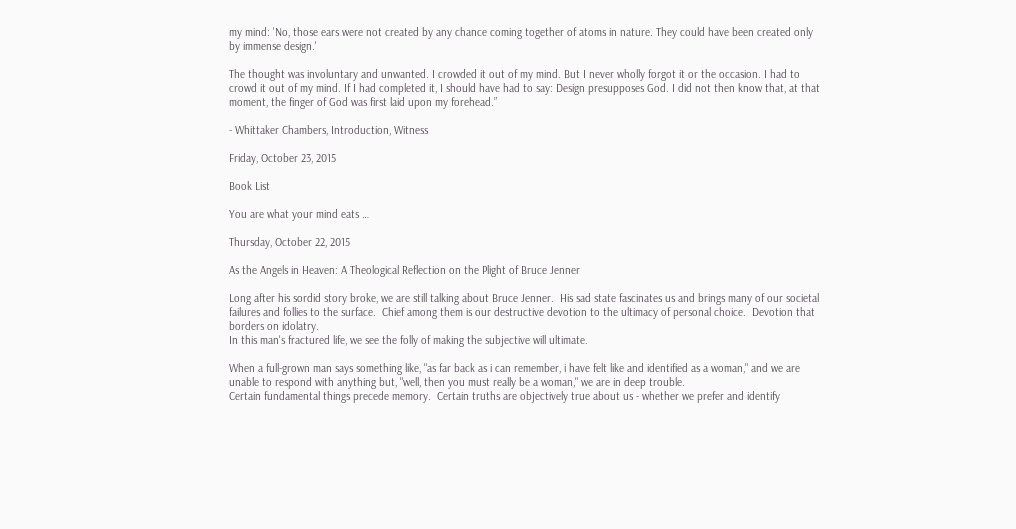my mind: 'No, those ears were not created by any chance coming together of atoms in nature. They could have been created only by immense design.'

The thought was involuntary and unwanted. I crowded it out of my mind. But I never wholly forgot it or the occasion. I had to crowd it out of my mind. If I had completed it, I should have had to say: Design presupposes God. I did not then know that, at that moment, the finger of God was first laid upon my forehead.”

- Whittaker Chambers, Introduction, Witness

Friday, October 23, 2015

Book List

You are what your mind eats …

Thursday, October 22, 2015

As the Angels in Heaven: A Theological Reflection on the Plight of Bruce Jenner

Long after his sordid story broke, we are still talking about Bruce Jenner.  His sad state fascinates us and brings many of our societal failures and follies to the surface.  Chief among them is our destructive devotion to the ultimacy of personal choice.  Devotion that borders on idolatry.
In this man's fractured life, we see the folly of making the subjective will ultimate.

When a full-grown man says something like, "as far back as i can remember, i have felt like and identified as a woman," and we are unable to respond with anything but, "well, then you must really be a woman," we are in deep trouble.
Certain fundamental things precede memory.  Certain truths are objectively true about us - whether we prefer and identify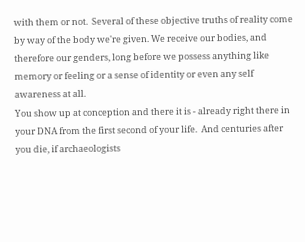with them or not.  Several of these objective truths of reality come by way of the body we're given. We receive our bodies, and therefore our genders, long before we possess anything like memory or feeling or a sense of identity or even any self awareness at all.
You show up at conception and there it is - already right there in your DNA from the first second of your life.  And centuries after you die, if archaeologists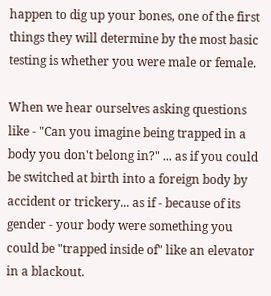happen to dig up your bones, one of the first things they will determine by the most basic testing is whether you were male or female.

When we hear ourselves asking questions like - "Can you imagine being trapped in a body you don't belong in?" ... as if you could be switched at birth into a foreign body by accident or trickery... as if - because of its gender - your body were something you could be "trapped inside of" like an elevator in a blackout.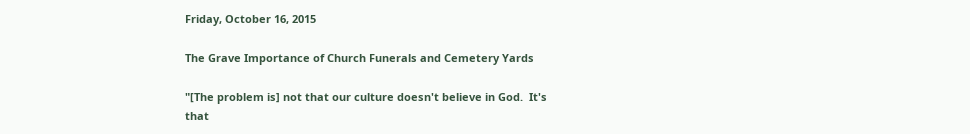Friday, October 16, 2015

The Grave Importance of Church Funerals and Cemetery Yards

"[The problem is] not that our culture doesn't believe in God.  It's that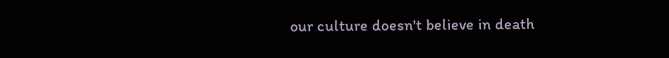our culture doesn't believe in death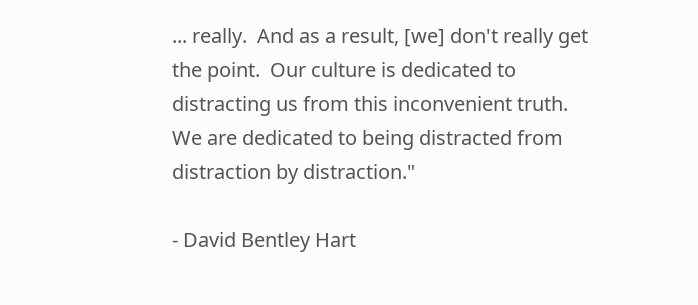... really.  And as a result, [we] don't really get the point.  Our culture is dedicated to distracting us from this inconvenient truth.  We are dedicated to being distracted from distraction by distraction."

- David Bentley Hart